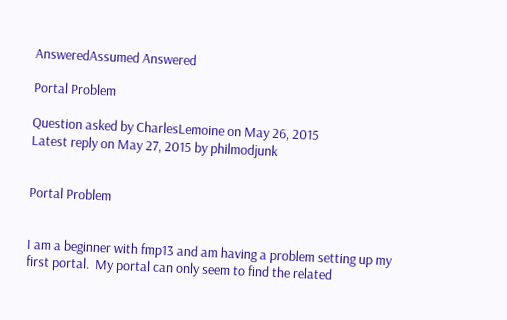AnsweredAssumed Answered

Portal Problem

Question asked by CharlesLemoine on May 26, 2015
Latest reply on May 27, 2015 by philmodjunk


Portal Problem


I am a beginner with fmp13 and am having a problem setting up my first portal.  My portal can only seem to find the related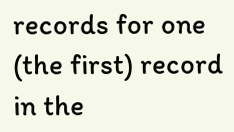records for one (the first) record in the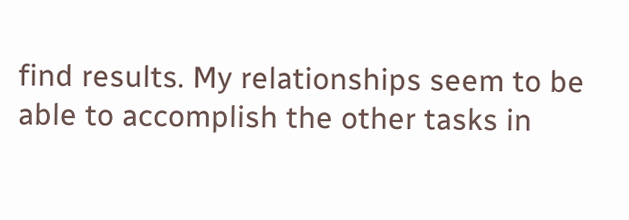find results. My relationships seem to be able to accomplish the other tasks in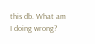this db. What am I doing wrong?